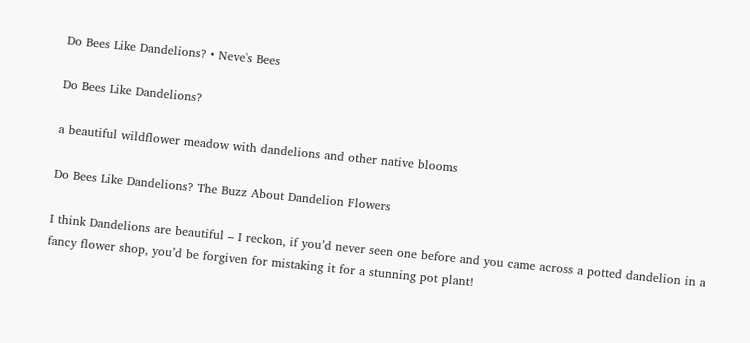Do Bees Like Dandelions? • Neve's Bees

Do Bees Like Dandelions?

a beautiful wildflower meadow with dandelions and other native blooms

Do Bees Like Dandelions? The Buzz About Dandelion Flowers

I think Dandelions are beautiful – I reckon, if you’d never seen one before and you came across a potted dandelion in a fancy flower shop, you’d be forgiven for mistaking it for a stunning pot plant!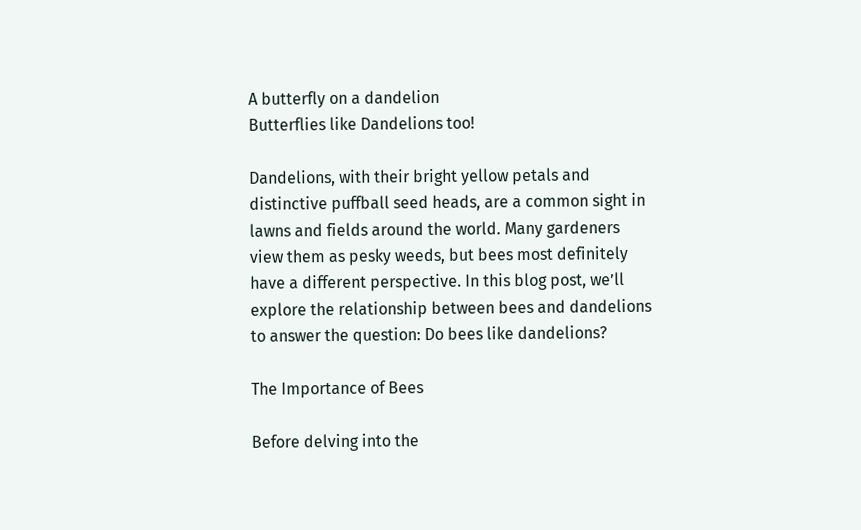A butterfly on a dandelion
Butterflies like Dandelions too!

Dandelions, with their bright yellow petals and distinctive puffball seed heads, are a common sight in lawns and fields around the world. Many gardeners view them as pesky weeds, but bees most definitely have a different perspective. In this blog post, we’ll explore the relationship between bees and dandelions to answer the question: Do bees like dandelions?

The Importance of Bees

Before delving into the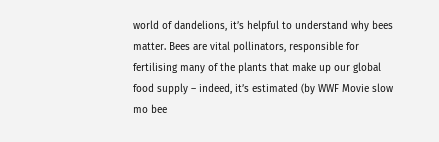world of dandelions, it’s helpful to understand why bees matter. Bees are vital pollinators, responsible for fertilising many of the plants that make up our global food supply – indeed, it’s estimated (by WWF Movie slow mo bee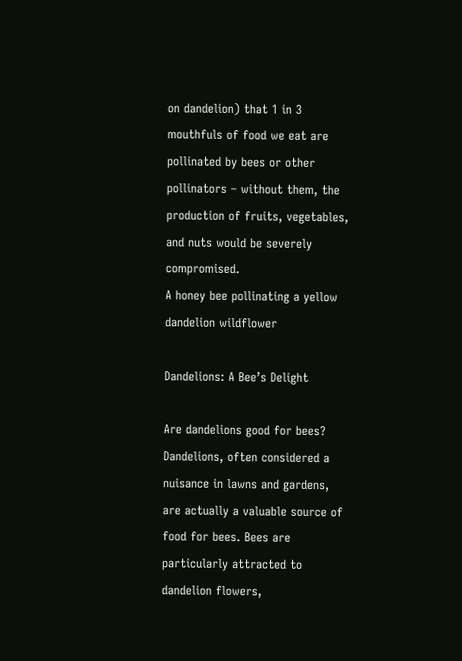on dandelion) that 1 in 3 mouthfuls of food we eat are pollinated by bees or other pollinators – without them, the production of fruits, vegetables, and nuts would be severely compromised.
A honey bee pollinating a yellow dandelion wildflower

Dandelions: A Bee’s Delight

Are dandelions good for bees? Dandelions, often considered a nuisance in lawns and gardens, are actually a valuable source of food for bees. Bees are particularly attracted to dandelion flowers,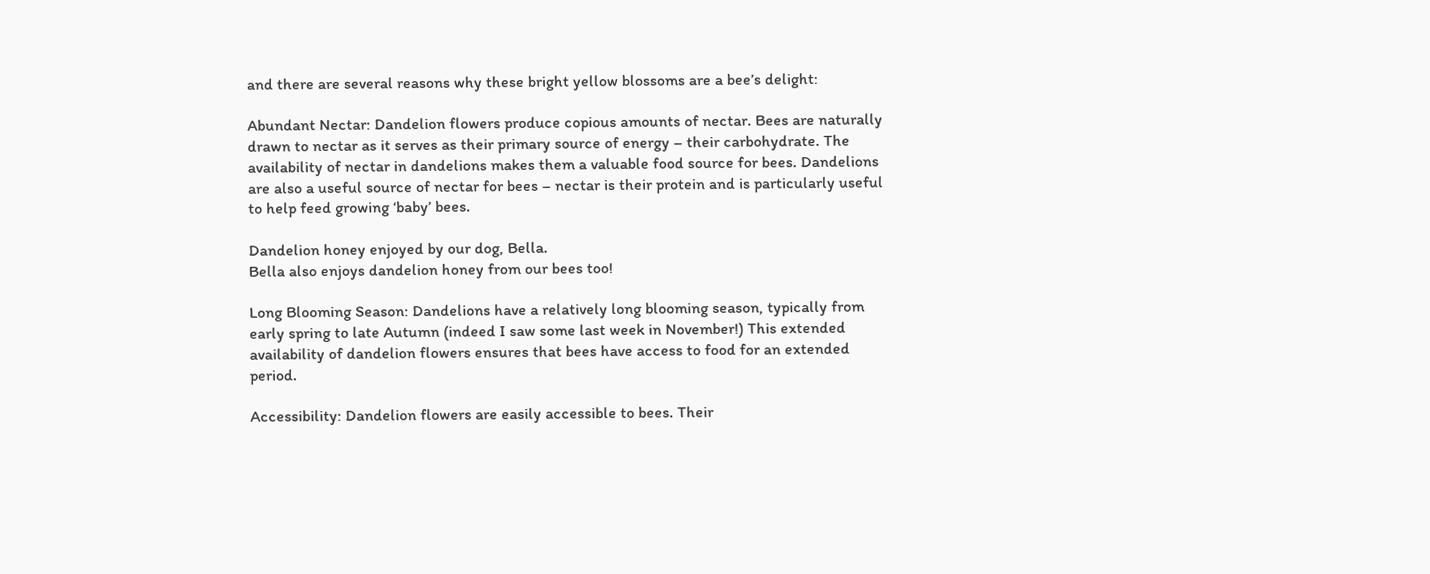and there are several reasons why these bright yellow blossoms are a bee’s delight:

Abundant Nectar: Dandelion flowers produce copious amounts of nectar. Bees are naturally drawn to nectar as it serves as their primary source of energy – their carbohydrate. The availability of nectar in dandelions makes them a valuable food source for bees. Dandelions are also a useful source of nectar for bees – nectar is their protein and is particularly useful to help feed growing ‘baby’ bees.

Dandelion honey enjoyed by our dog, Bella.
Bella also enjoys dandelion honey from our bees too!

Long Blooming Season: Dandelions have a relatively long blooming season, typically from early spring to late Autumn (indeed I saw some last week in November!) This extended availability of dandelion flowers ensures that bees have access to food for an extended period.

Accessibility: Dandelion flowers are easily accessible to bees. Their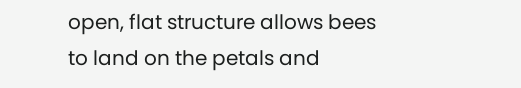open, flat structure allows bees to land on the petals and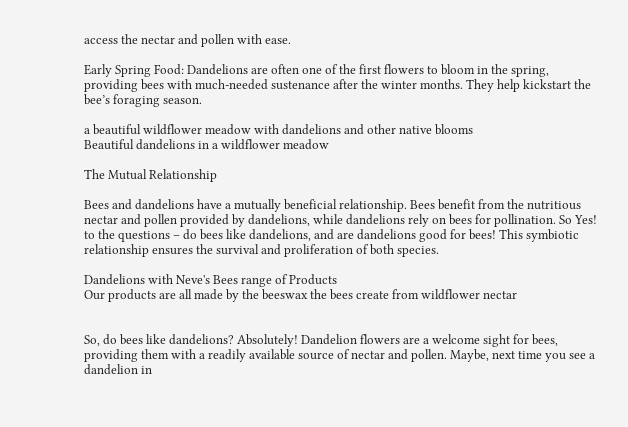access the nectar and pollen with ease.

Early Spring Food: Dandelions are often one of the first flowers to bloom in the spring, providing bees with much-needed sustenance after the winter months. They help kickstart the bee’s foraging season.

a beautiful wildflower meadow with dandelions and other native blooms
Beautiful dandelions in a wildflower meadow

The Mutual Relationship

Bees and dandelions have a mutually beneficial relationship. Bees benefit from the nutritious nectar and pollen provided by dandelions, while dandelions rely on bees for pollination. So Yes! to the questions – do bees like dandelions, and are dandelions good for bees! This symbiotic relationship ensures the survival and proliferation of both species.

Dandelions with Neve's Bees range of Products
Our products are all made by the beeswax the bees create from wildflower nectar


So, do bees like dandelions? Absolutely! Dandelion flowers are a welcome sight for bees, providing them with a readily available source of nectar and pollen. Maybe, next time you see a dandelion in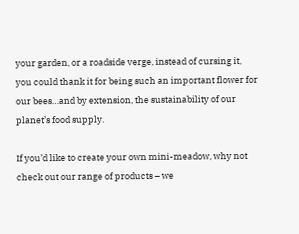your garden, or a roadside verge, instead of cursing it, you could thank it for being such an important flower for our bees…and by extension, the sustainability of our planet’s food supply.

If you’d like to create your own mini-meadow, why not check out our range of products – we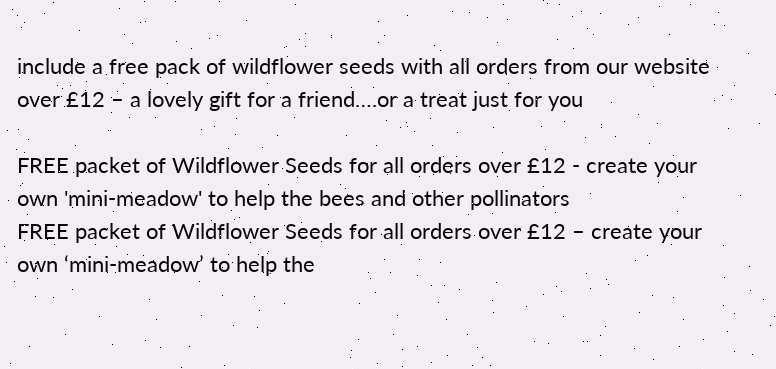include a free pack of wildflower seeds with all orders from our website over £12 – a lovely gift for a friend….or a treat just for you

FREE packet of Wildflower Seeds for all orders over £12 - create your own 'mini-meadow' to help the bees and other pollinators
FREE packet of Wildflower Seeds for all orders over £12 – create your own ‘mini-meadow’ to help the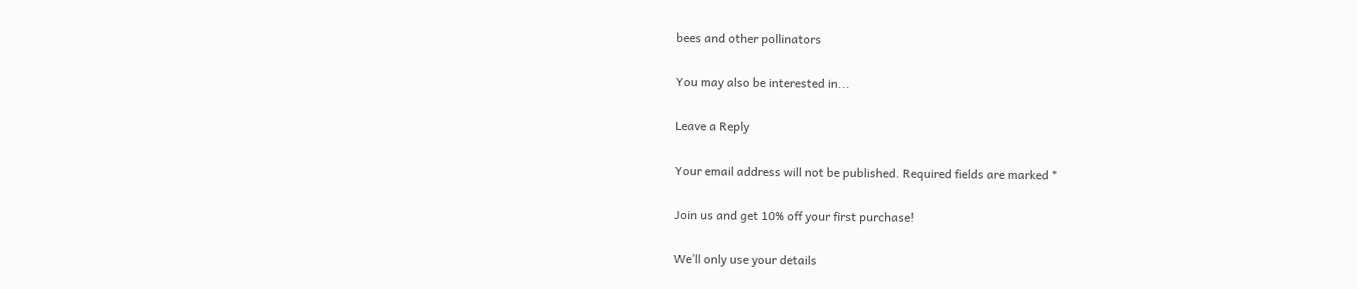bees and other pollinators

You may also be interested in...

Leave a Reply

Your email address will not be published. Required fields are marked *

Join us and get 10% off your first purchase!

We’ll only use your details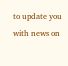to update you with news on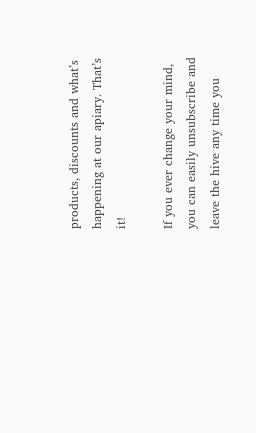products, discounts and what’s happening at our apiary. That’s it!

If you ever change your mind, you can easily unsubscribe and leave the hive any time you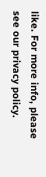like. For more info, please see our privacy policy.